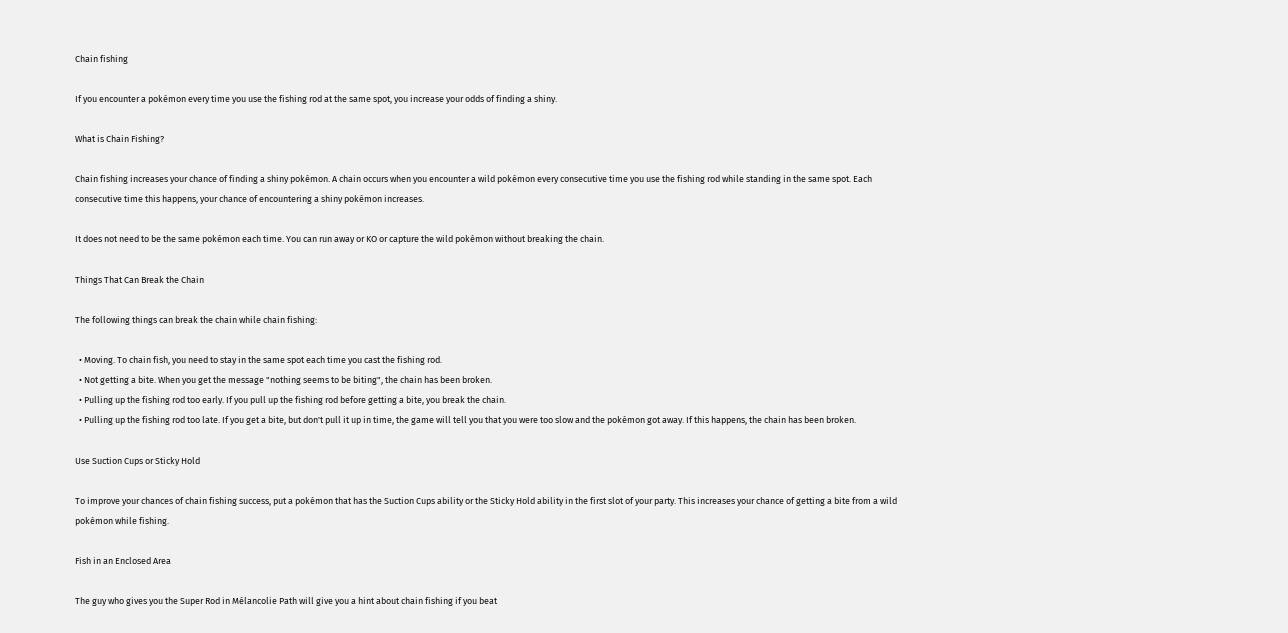Chain fishing

If you encounter a pokémon every time you use the fishing rod at the same spot, you increase your odds of finding a shiny.

What is Chain Fishing?

Chain fishing increases your chance of finding a shiny pokémon. A chain occurs when you encounter a wild pokémon every consecutive time you use the fishing rod while standing in the same spot. Each consecutive time this happens, your chance of encountering a shiny pokémon increases.

It does not need to be the same pokémon each time. You can run away or KO or capture the wild pokémon without breaking the chain.

Things That Can Break the Chain

The following things can break the chain while chain fishing:

  • Moving. To chain fish, you need to stay in the same spot each time you cast the fishing rod.
  • Not getting a bite. When you get the message "nothing seems to be biting", the chain has been broken.
  • Pulling up the fishing rod too early. If you pull up the fishing rod before getting a bite, you break the chain.
  • Pulling up the fishing rod too late. If you get a bite, but don't pull it up in time, the game will tell you that you were too slow and the pokémon got away. If this happens, the chain has been broken.

Use Suction Cups or Sticky Hold

To improve your chances of chain fishing success, put a pokémon that has the Suction Cups ability or the Sticky Hold ability in the first slot of your party. This increases your chance of getting a bite from a wild pokémon while fishing.

Fish in an Enclosed Area

The guy who gives you the Super Rod in Mélancolie Path will give you a hint about chain fishing if you beat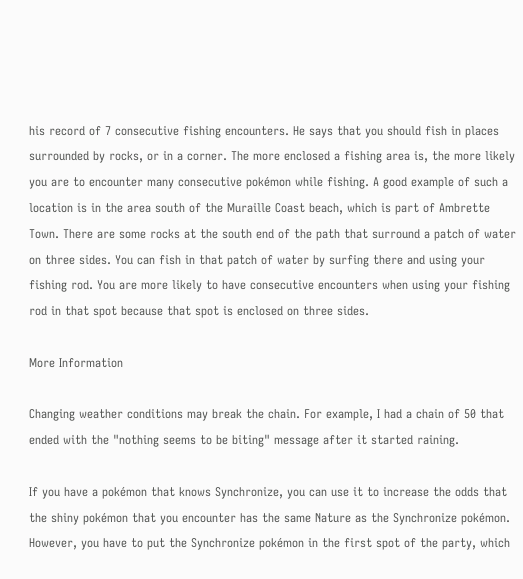his record of 7 consecutive fishing encounters. He says that you should fish in places surrounded by rocks, or in a corner. The more enclosed a fishing area is, the more likely you are to encounter many consecutive pokémon while fishing. A good example of such a location is in the area south of the Muraille Coast beach, which is part of Ambrette Town. There are some rocks at the south end of the path that surround a patch of water on three sides. You can fish in that patch of water by surfing there and using your fishing rod. You are more likely to have consecutive encounters when using your fishing rod in that spot because that spot is enclosed on three sides.

More Information

Changing weather conditions may break the chain. For example, I had a chain of 50 that ended with the "nothing seems to be biting" message after it started raining.

If you have a pokémon that knows Synchronize, you can use it to increase the odds that the shiny pokémon that you encounter has the same Nature as the Synchronize pokémon. However, you have to put the Synchronize pokémon in the first spot of the party, which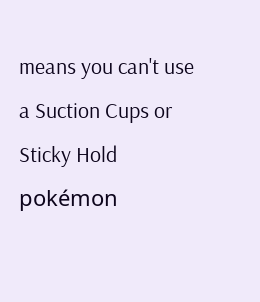means you can't use a Suction Cups or Sticky Hold pokémon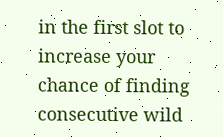in the first slot to increase your chance of finding consecutive wild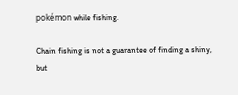pokémon while fishing.

Chain fishing is not a guarantee of finding a shiny, but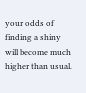your odds of finding a shiny will become much higher than usual.